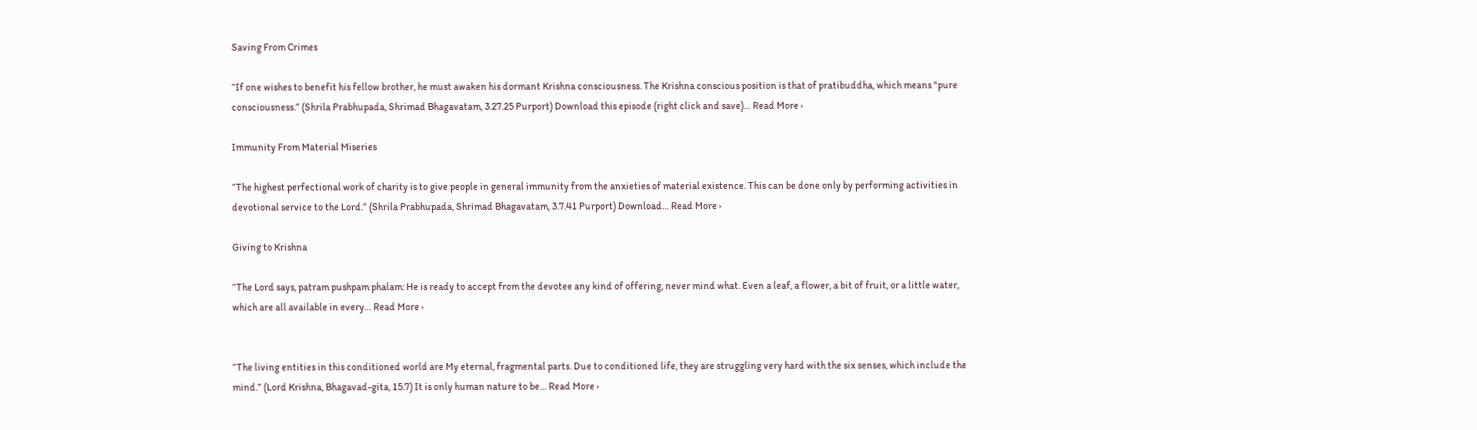Saving From Crimes

“If one wishes to benefit his fellow brother, he must awaken his dormant Krishna consciousness. The Krishna conscious position is that of pratibuddha, which means "pure consciousness.” (Shrila Prabhupada, Shrimad Bhagavatam, 3.27.25 Purport) Download this episode (right click and save)… Read More ›

Immunity From Material Miseries

“The highest perfectional work of charity is to give people in general immunity from the anxieties of material existence. This can be done only by performing activities in devotional service to the Lord.” (Shrila Prabhupada, Shrimad Bhagavatam, 3.7.41 Purport) Download… Read More ›

Giving to Krishna

“The Lord says, patram pushpam phalam: He is ready to accept from the devotee any kind of offering, never mind what. Even a leaf, a flower, a bit of fruit, or a little water, which are all available in every… Read More ›


“The living entities in this conditioned world are My eternal, fragmental parts. Due to conditioned life, they are struggling very hard with the six senses, which include the mind.” (Lord Krishna, Bhagavad-gita, 15.7) It is only human nature to be… Read More ›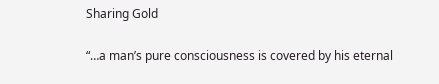Sharing Gold

“…a man’s pure consciousness is covered by his eternal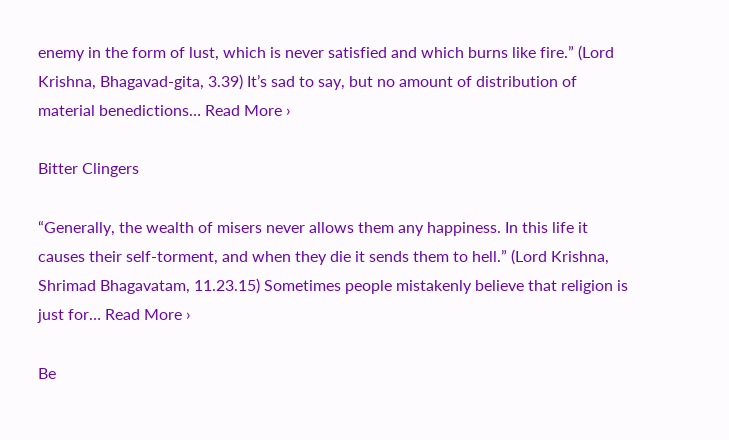enemy in the form of lust, which is never satisfied and which burns like fire.” (Lord Krishna, Bhagavad-gita, 3.39) It’s sad to say, but no amount of distribution of material benedictions… Read More ›

Bitter Clingers

“Generally, the wealth of misers never allows them any happiness. In this life it causes their self-torment, and when they die it sends them to hell.” (Lord Krishna, Shrimad Bhagavatam, 11.23.15) Sometimes people mistakenly believe that religion is just for… Read More ›

Be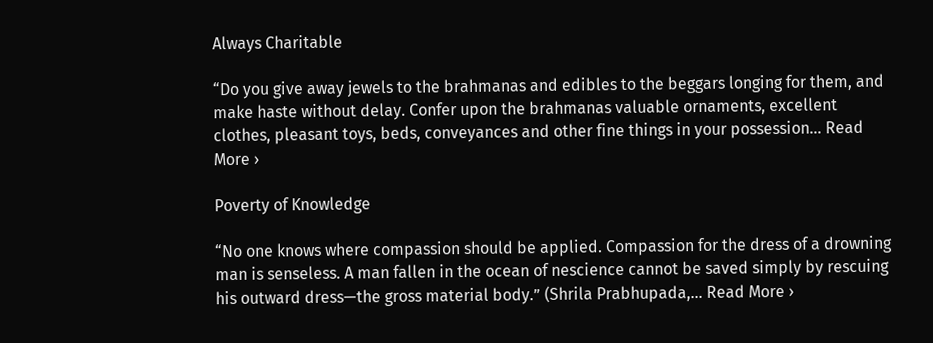Always Charitable

“Do you give away jewels to the brahmanas and edibles to the beggars longing for them, and make haste without delay. Confer upon the brahmanas valuable ornaments, excellent clothes, pleasant toys, beds, conveyances and other fine things in your possession… Read More ›

Poverty of Knowledge

“No one knows where compassion should be applied. Compassion for the dress of a drowning man is senseless. A man fallen in the ocean of nescience cannot be saved simply by rescuing his outward dress—the gross material body.” (Shrila Prabhupada,… Read More ›